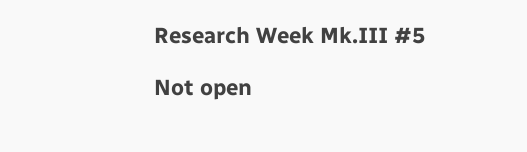Research Week Mk.III #5

Not open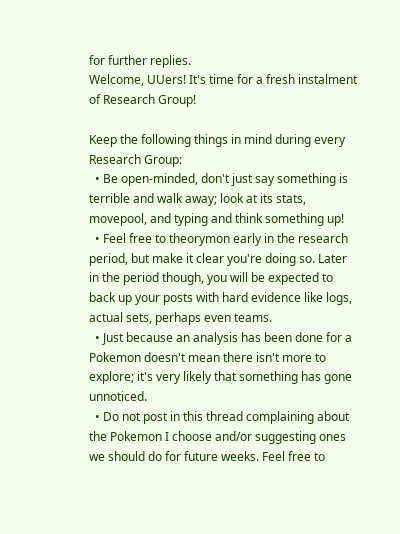for further replies.
Welcome, UUers! It's time for a fresh instalment of Research Group!

Keep the following things in mind during every Research Group:
  • Be open-minded, don't just say something is terrible and walk away; look at its stats, movepool, and typing and think something up!
  • Feel free to theorymon early in the research period, but make it clear you're doing so. Later in the period though, you will be expected to back up your posts with hard evidence like logs, actual sets, perhaps even teams.
  • Just because an analysis has been done for a Pokemon doesn't mean there isn't more to explore; it's very likely that something has gone unnoticed.
  • Do not post in this thread complaining about the Pokemon I choose and/or suggesting ones we should do for future weeks. Feel free to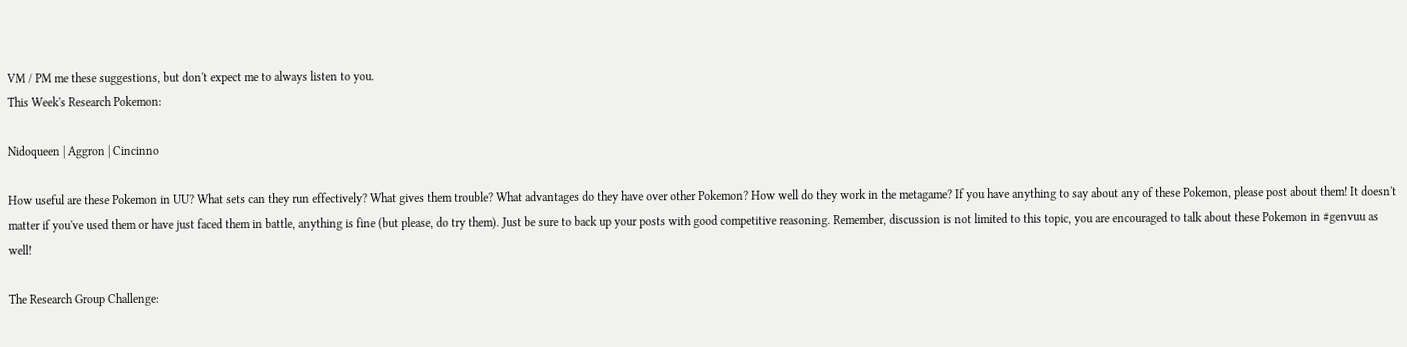VM / PM me these suggestions, but don't expect me to always listen to you.
This Week's Research Pokemon:

Nidoqueen | Aggron | Cincinno

How useful are these Pokemon in UU? What sets can they run effectively? What gives them trouble? What advantages do they have over other Pokemon? How well do they work in the metagame? If you have anything to say about any of these Pokemon, please post about them! It doesn't matter if you've used them or have just faced them in battle, anything is fine (but please, do try them). Just be sure to back up your posts with good competitive reasoning. Remember, discussion is not limited to this topic, you are encouraged to talk about these Pokemon in #genvuu as well!

The Research Group Challenge: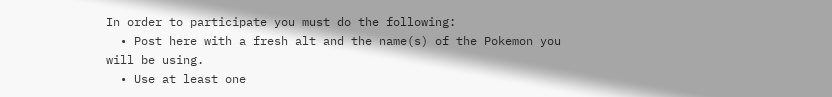In order to participate you must do the following:
  • Post here with a fresh alt and the name(s) of the Pokemon you will be using.
  • Use at least one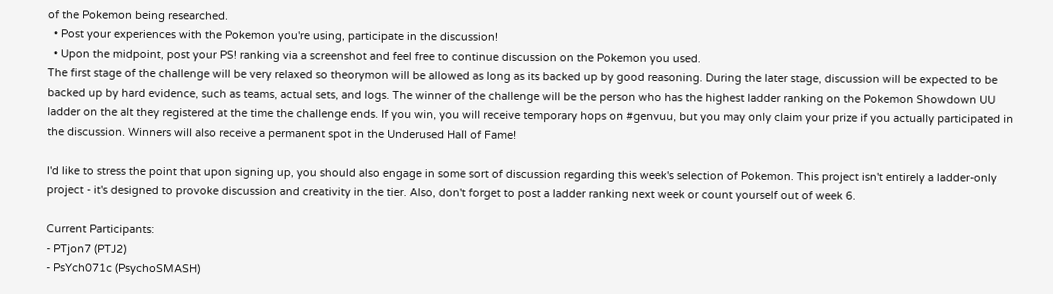of the Pokemon being researched.
  • Post your experiences with the Pokemon you're using, participate in the discussion!
  • Upon the midpoint, post your PS! ranking via a screenshot and feel free to continue discussion on the Pokemon you used.
The first stage of the challenge will be very relaxed so theorymon will be allowed as long as its backed up by good reasoning. During the later stage, discussion will be expected to be backed up by hard evidence, such as teams, actual sets, and logs. The winner of the challenge will be the person who has the highest ladder ranking on the Pokemon Showdown UU ladder on the alt they registered at the time the challenge ends. If you win, you will receive temporary hops on #genvuu, but you may only claim your prize if you actually participated in the discussion. Winners will also receive a permanent spot in the Underused Hall of Fame!

I'd like to stress the point that upon signing up, you should also engage in some sort of discussion regarding this week's selection of Pokemon. This project isn't entirely a ladder-only project - it's designed to provoke discussion and creativity in the tier. Also, don't forget to post a ladder ranking next week or count yourself out of week 6.

Current Participants:
- PTjon7 (PTJ2)
- PsYch071c (PsychoSMASH)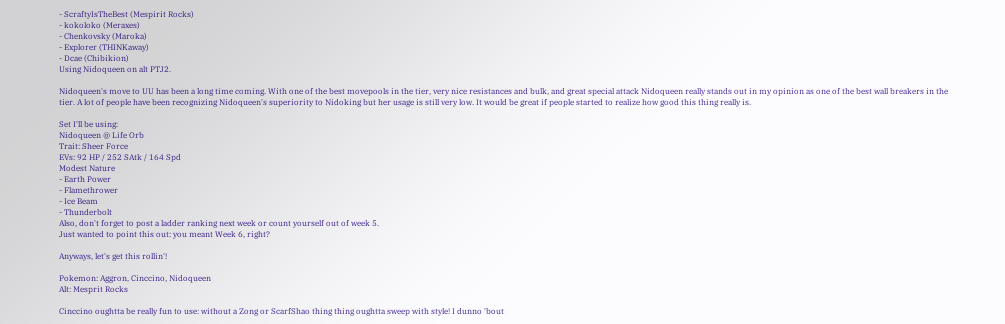- ScraftyIsTheBest (Mespirit Rocks)
- kokoloko (Meraxes)
- Chenkovsky (Maroka)
- Explorer (THINKaway)
- Dcae (Chibikion)
Using Nidoqueen on alt PTJ2.

Nidoqueen's move to UU has been a long time coming. With one of the best movepools in the tier, very nice resistances and bulk, and great special attack Nidoqueen really stands out in my opinion as one of the best wall breakers in the tier. A lot of people have been recognizing Nidoqueen's superiority to Nidoking but her usage is still very low. It would be great if people started to realize how good this thing really is.

Set I'll be using:
Nidoqueen @ Life Orb
Trait: Sheer Force
EVs: 92 HP / 252 SAtk / 164 Spd
Modest Nature
- Earth Power
- Flamethrower
- Ice Beam
- Thunderbolt
Also, don't forget to post a ladder ranking next week or count yourself out of week 5.
Just wanted to point this out: you meant Week 6, right?

Anyways, let's get this rollin'!

Pokemon: Aggron, Cinccino, Nidoqueen
Alt: Mesprit Rocks

Cinccino oughtta be really fun to use: without a Zong or ScarfShao thing thing oughtta sweep with style! I dunno 'bout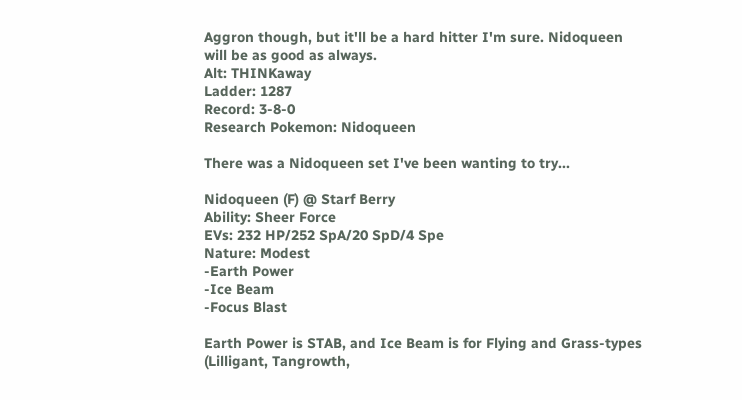Aggron though, but it'll be a hard hitter I'm sure. Nidoqueen will be as good as always.
Alt: THINKaway
Ladder: 1287
Record: 3-8-0
Research Pokemon: Nidoqueen

There was a Nidoqueen set I've been wanting to try...

Nidoqueen (F) @ Starf Berry
Ability: Sheer Force
EVs: 232 HP/252 SpA/20 SpD/4 Spe
Nature: Modest
-Earth Power
-Ice Beam
-Focus Blast

Earth Power is STAB, and Ice Beam is for Flying and Grass-types (Lilligant, Tangrowth,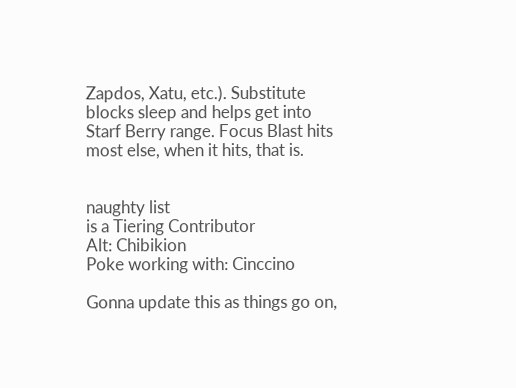Zapdos, Xatu, etc.). Substitute blocks sleep and helps get into Starf Berry range. Focus Blast hits most else, when it hits, that is.


naughty list
is a Tiering Contributor
Alt: Chibikion
Poke working with: Cinccino

Gonna update this as things go on,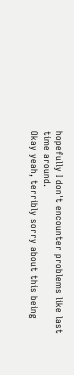hopefully I don't encounter problems like last time around.
Okay yeah, terribly sorry about this being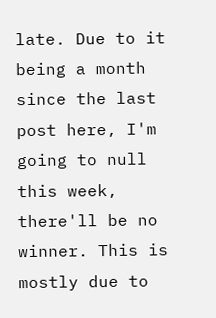late. Due to it being a month since the last post here, I'm going to null this week, there'll be no winner. This is mostly due to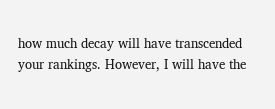how much decay will have transcended your rankings. However, I will have the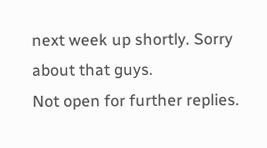next week up shortly. Sorry about that guys.
Not open for further replies.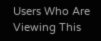Users Who Are Viewing This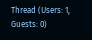Thread (Users: 1, Guests: 0)